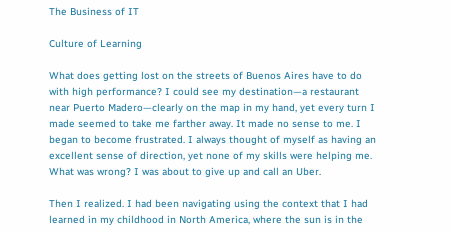The Business of IT

Culture of Learning

What does getting lost on the streets of Buenos Aires have to do with high performance? I could see my destination—a restaurant near Puerto Madero—clearly on the map in my hand, yet every turn I made seemed to take me farther away. It made no sense to me. I began to become frustrated. I always thought of myself as having an excellent sense of direction, yet none of my skills were helping me. What was wrong? I was about to give up and call an Uber.

Then I realized. I had been navigating using the context that I had learned in my childhood in North America, where the sun is in the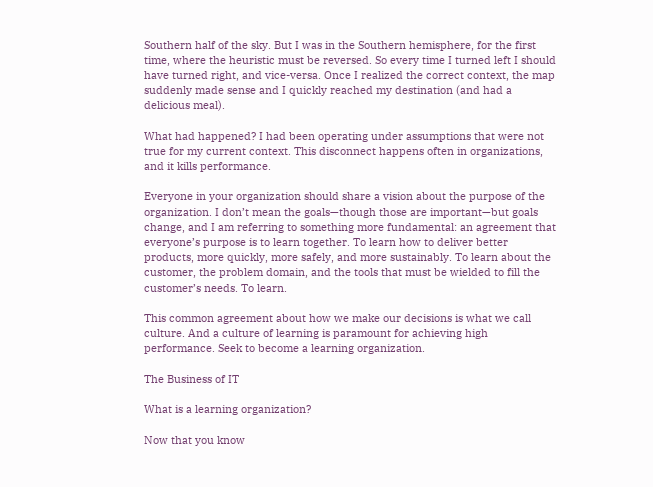Southern half of the sky. But I was in the Southern hemisphere, for the first time, where the heuristic must be reversed. So every time I turned left I should have turned right, and vice-versa. Once I realized the correct context, the map suddenly made sense and I quickly reached my destination (and had a delicious meal).

What had happened? I had been operating under assumptions that were not true for my current context. This disconnect happens often in organizations, and it kills performance.

Everyone in your organization should share a vision about the purpose of the organization. I don’t mean the goals—though those are important—but goals change, and I am referring to something more fundamental: an agreement that everyone’s purpose is to learn together. To learn how to deliver better products, more quickly, more safely, and more sustainably. To learn about the customer, the problem domain, and the tools that must be wielded to fill the customer’s needs. To learn.

This common agreement about how we make our decisions is what we call culture. And a culture of learning is paramount for achieving high performance. Seek to become a learning organization.

The Business of IT

What is a learning organization?

Now that you know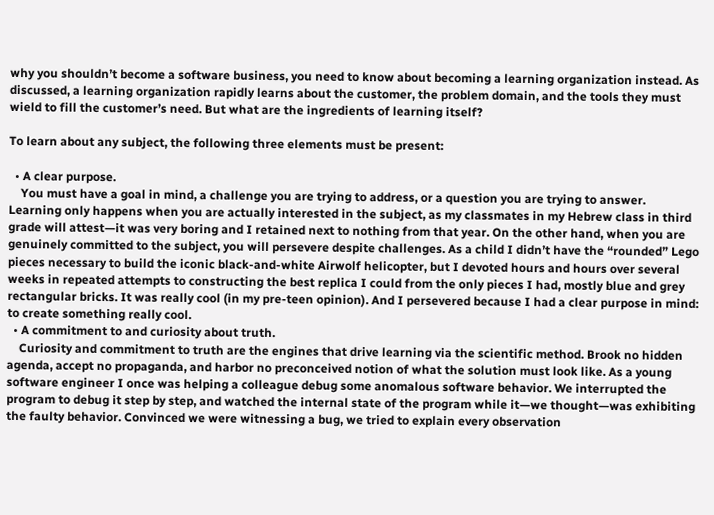why you shouldn’t become a software business, you need to know about becoming a learning organization instead. As discussed, a learning organization rapidly learns about the customer, the problem domain, and the tools they must wield to fill the customer’s need. But what are the ingredients of learning itself?

To learn about any subject, the following three elements must be present:

  • A clear purpose.
    You must have a goal in mind, a challenge you are trying to address, or a question you are trying to answer. Learning only happens when you are actually interested in the subject, as my classmates in my Hebrew class in third grade will attest—it was very boring and I retained next to nothing from that year. On the other hand, when you are genuinely committed to the subject, you will persevere despite challenges. As a child I didn’t have the “rounded” Lego pieces necessary to build the iconic black-and-white Airwolf helicopter, but I devoted hours and hours over several weeks in repeated attempts to constructing the best replica I could from the only pieces I had, mostly blue and grey rectangular bricks. It was really cool (in my pre-teen opinion). And I persevered because I had a clear purpose in mind: to create something really cool.
  • A commitment to and curiosity about truth.
    Curiosity and commitment to truth are the engines that drive learning via the scientific method. Brook no hidden agenda, accept no propaganda, and harbor no preconceived notion of what the solution must look like. As a young software engineer I once was helping a colleague debug some anomalous software behavior. We interrupted the program to debug it step by step, and watched the internal state of the program while it—we thought—was exhibiting the faulty behavior. Convinced we were witnessing a bug, we tried to explain every observation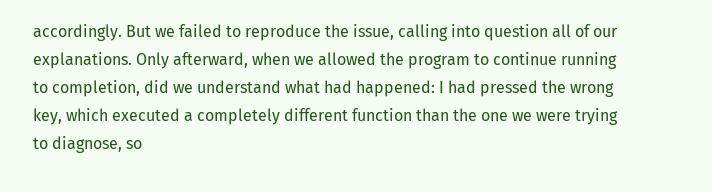accordingly. But we failed to reproduce the issue, calling into question all of our explanations. Only afterward, when we allowed the program to continue running to completion, did we understand what had happened: I had pressed the wrong key, which executed a completely different function than the one we were trying to diagnose, so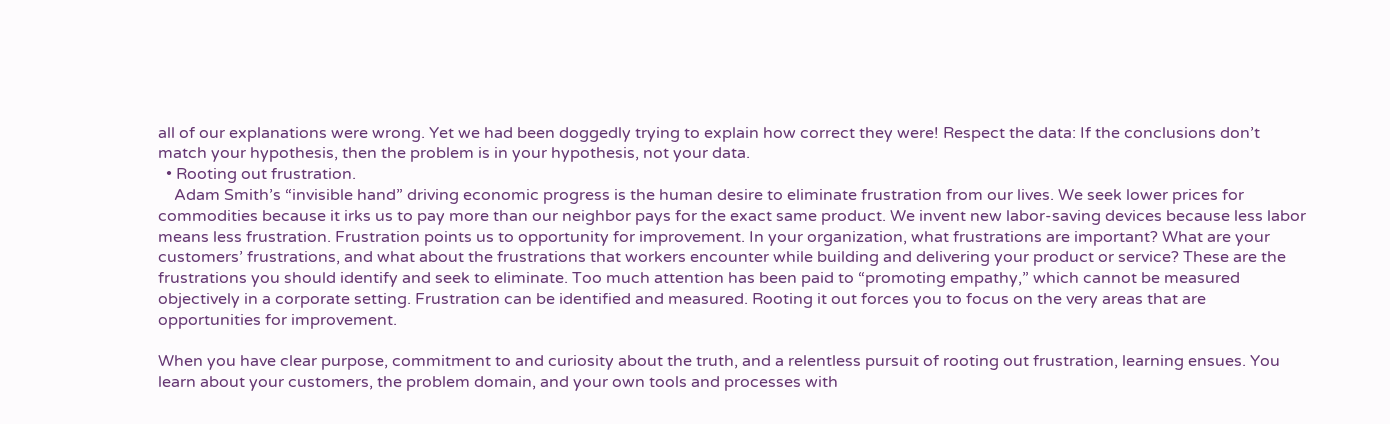all of our explanations were wrong. Yet we had been doggedly trying to explain how correct they were! Respect the data: If the conclusions don’t match your hypothesis, then the problem is in your hypothesis, not your data.
  • Rooting out frustration.
    Adam Smith’s “invisible hand” driving economic progress is the human desire to eliminate frustration from our lives. We seek lower prices for commodities because it irks us to pay more than our neighbor pays for the exact same product. We invent new labor-saving devices because less labor means less frustration. Frustration points us to opportunity for improvement. In your organization, what frustrations are important? What are your customers’ frustrations, and what about the frustrations that workers encounter while building and delivering your product or service? These are the frustrations you should identify and seek to eliminate. Too much attention has been paid to “promoting empathy,” which cannot be measured objectively in a corporate setting. Frustration can be identified and measured. Rooting it out forces you to focus on the very areas that are opportunities for improvement.

When you have clear purpose, commitment to and curiosity about the truth, and a relentless pursuit of rooting out frustration, learning ensues. You learn about your customers, the problem domain, and your own tools and processes with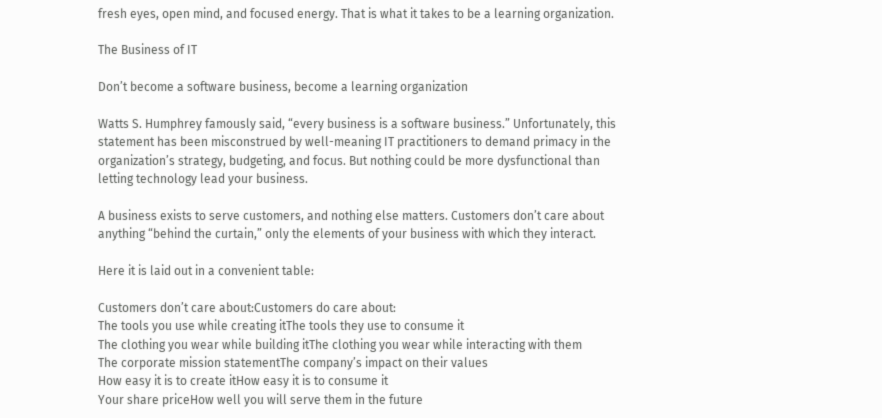fresh eyes, open mind, and focused energy. That is what it takes to be a learning organization.

The Business of IT

Don’t become a software business, become a learning organization

Watts S. Humphrey famously said, “every business is a software business.” Unfortunately, this statement has been misconstrued by well-meaning IT practitioners to demand primacy in the organization’s strategy, budgeting, and focus. But nothing could be more dysfunctional than letting technology lead your business.

A business exists to serve customers, and nothing else matters. Customers don’t care about anything “behind the curtain,” only the elements of your business with which they interact.

Here it is laid out in a convenient table:

Customers don’t care about:Customers do care about:
The tools you use while creating itThe tools they use to consume it
The clothing you wear while building itThe clothing you wear while interacting with them
The corporate mission statementThe company’s impact on their values
How easy it is to create itHow easy it is to consume it
Your share priceHow well you will serve them in the future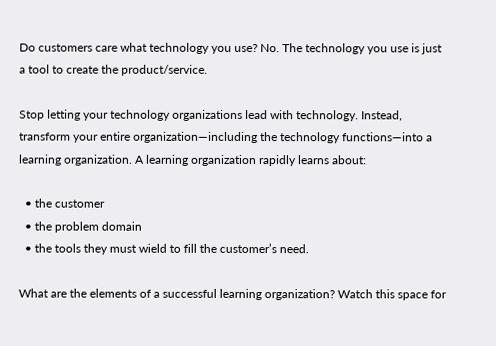Do customers care what technology you use? No. The technology you use is just a tool to create the product/service.

Stop letting your technology organizations lead with technology. Instead, transform your entire organization—including the technology functions—into a learning organization. A learning organization rapidly learns about:

  • the customer
  • the problem domain
  • the tools they must wield to fill the customer’s need.

What are the elements of a successful learning organization? Watch this space for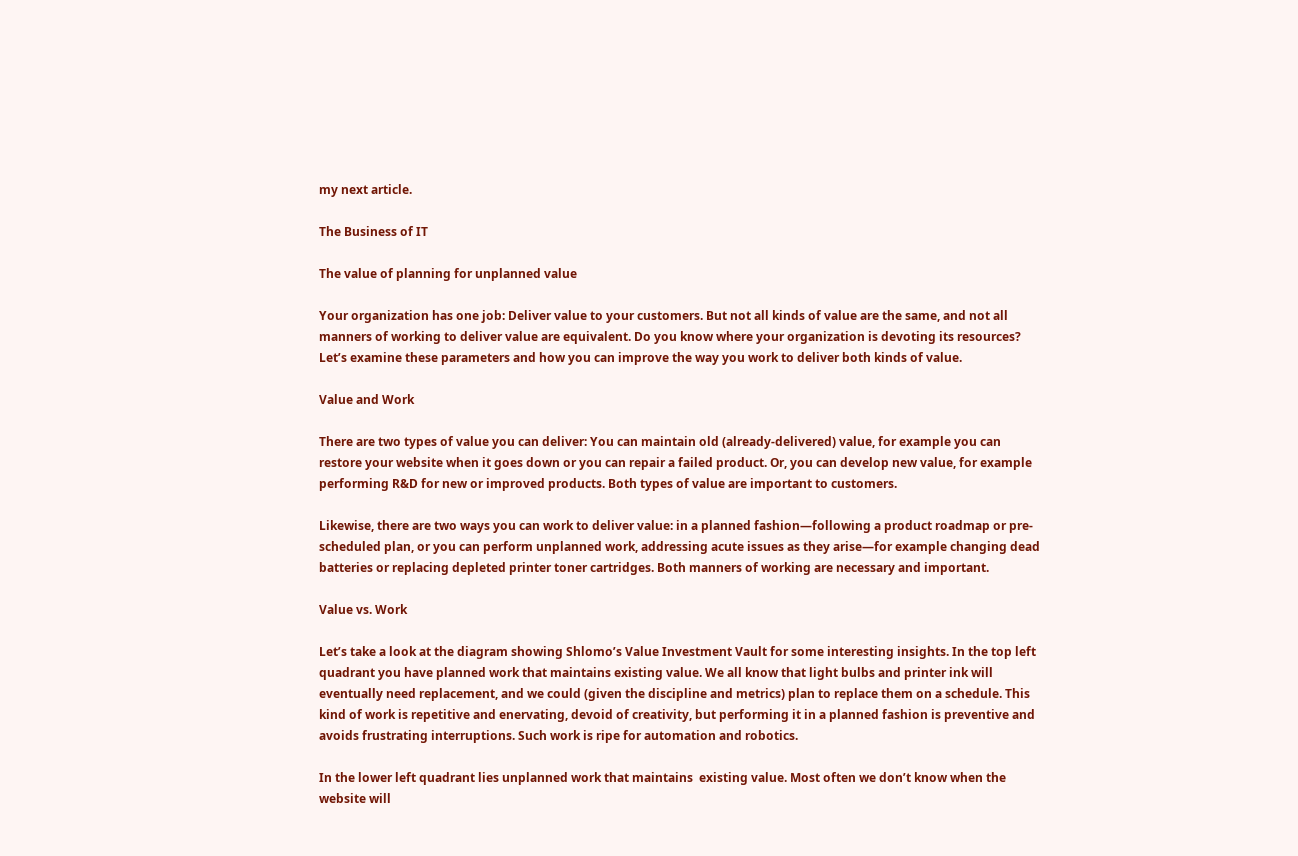my next article.

The Business of IT

The value of planning for unplanned value

Your organization has one job: Deliver value to your customers. But not all kinds of value are the same, and not all manners of working to deliver value are equivalent. Do you know where your organization is devoting its resources? Let’s examine these parameters and how you can improve the way you work to deliver both kinds of value.

Value and Work

There are two types of value you can deliver: You can maintain old (already-delivered) value, for example you can restore your website when it goes down or you can repair a failed product. Or, you can develop new value, for example performing R&D for new or improved products. Both types of value are important to customers.

Likewise, there are two ways you can work to deliver value: in a planned fashion—following a product roadmap or pre-scheduled plan, or you can perform unplanned work, addressing acute issues as they arise—for example changing dead batteries or replacing depleted printer toner cartridges. Both manners of working are necessary and important.

Value vs. Work

Let’s take a look at the diagram showing Shlomo’s Value Investment Vault for some interesting insights. In the top left quadrant you have planned work that maintains existing value. We all know that light bulbs and printer ink will eventually need replacement, and we could (given the discipline and metrics) plan to replace them on a schedule. This kind of work is repetitive and enervating, devoid of creativity, but performing it in a planned fashion is preventive and avoids frustrating interruptions. Such work is ripe for automation and robotics.

In the lower left quadrant lies unplanned work that maintains  existing value. Most often we don’t know when the website will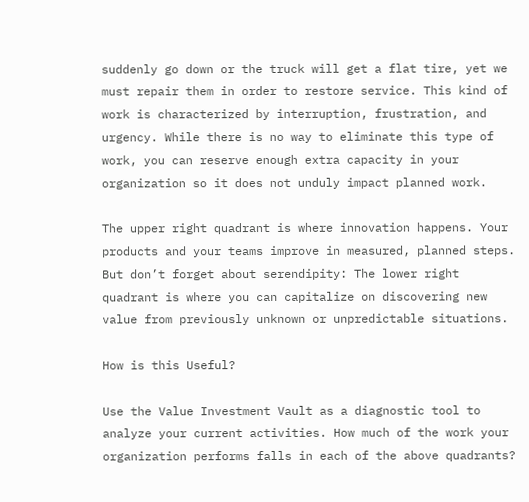suddenly go down or the truck will get a flat tire, yet we must repair them in order to restore service. This kind of work is characterized by interruption, frustration, and urgency. While there is no way to eliminate this type of work, you can reserve enough extra capacity in your organization so it does not unduly impact planned work.

The upper right quadrant is where innovation happens. Your products and your teams improve in measured, planned steps. But don’t forget about serendipity: The lower right quadrant is where you can capitalize on discovering new value from previously unknown or unpredictable situations.

How is this Useful?

Use the Value Investment Vault as a diagnostic tool to analyze your current activities. How much of the work your organization performs falls in each of the above quadrants?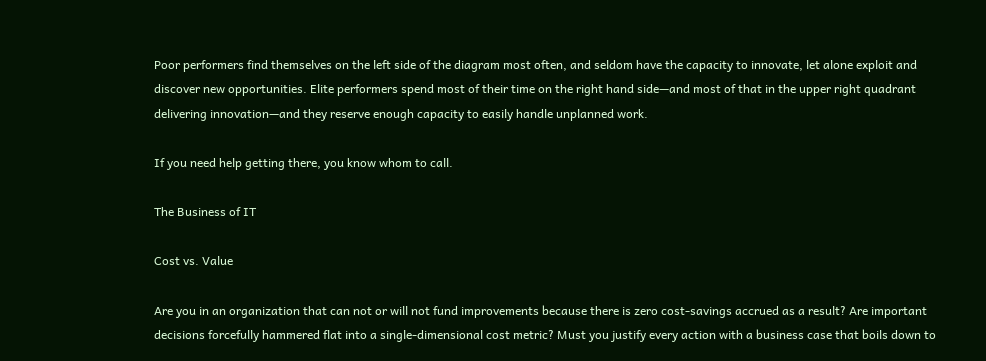Poor performers find themselves on the left side of the diagram most often, and seldom have the capacity to innovate, let alone exploit and discover new opportunities. Elite performers spend most of their time on the right hand side—and most of that in the upper right quadrant delivering innovation—and they reserve enough capacity to easily handle unplanned work.

If you need help getting there, you know whom to call.

The Business of IT

Cost vs. Value

Are you in an organization that can not or will not fund improvements because there is zero cost-savings accrued as a result? Are important decisions forcefully hammered flat into a single-dimensional cost metric? Must you justify every action with a business case that boils down to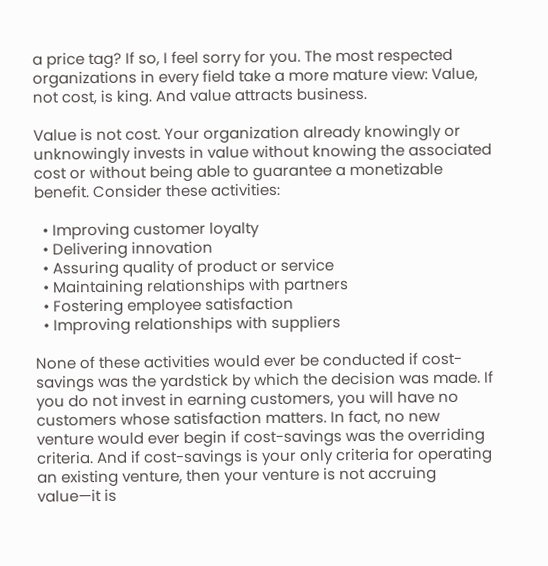a price tag? If so, I feel sorry for you. The most respected organizations in every field take a more mature view: Value, not cost, is king. And value attracts business.

Value is not cost. Your organization already knowingly or unknowingly invests in value without knowing the associated cost or without being able to guarantee a monetizable benefit. Consider these activities:

  • Improving customer loyalty
  • Delivering innovation
  • Assuring quality of product or service
  • Maintaining relationships with partners
  • Fostering employee satisfaction
  • Improving relationships with suppliers

None of these activities would ever be conducted if cost-savings was the yardstick by which the decision was made. If you do not invest in earning customers, you will have no customers whose satisfaction matters. In fact, no new venture would ever begin if cost-savings was the overriding criteria. And if cost-savings is your only criteria for operating an existing venture, then your venture is not accruing value—it is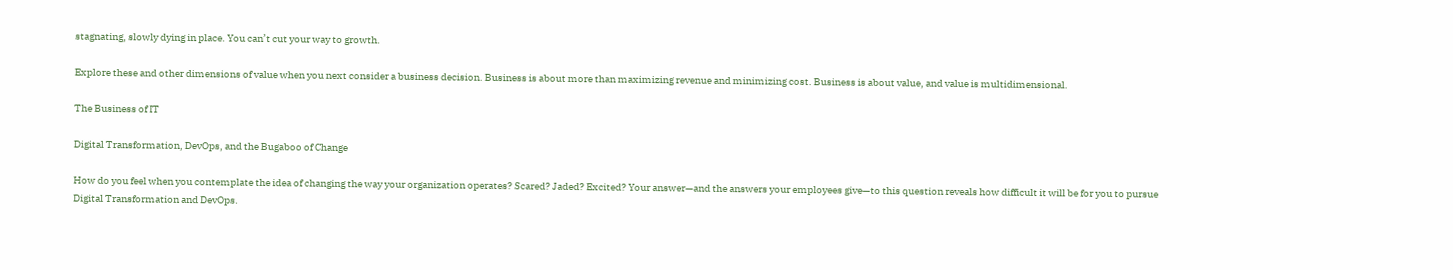stagnating, slowly dying in place. You can’t cut your way to growth.

Explore these and other dimensions of value when you next consider a business decision. Business is about more than maximizing revenue and minimizing cost. Business is about value, and value is multidimensional.

The Business of IT

Digital Transformation, DevOps, and the Bugaboo of Change

How do you feel when you contemplate the idea of changing the way your organization operates? Scared? Jaded? Excited? Your answer—and the answers your employees give—to this question reveals how difficult it will be for you to pursue Digital Transformation and DevOps.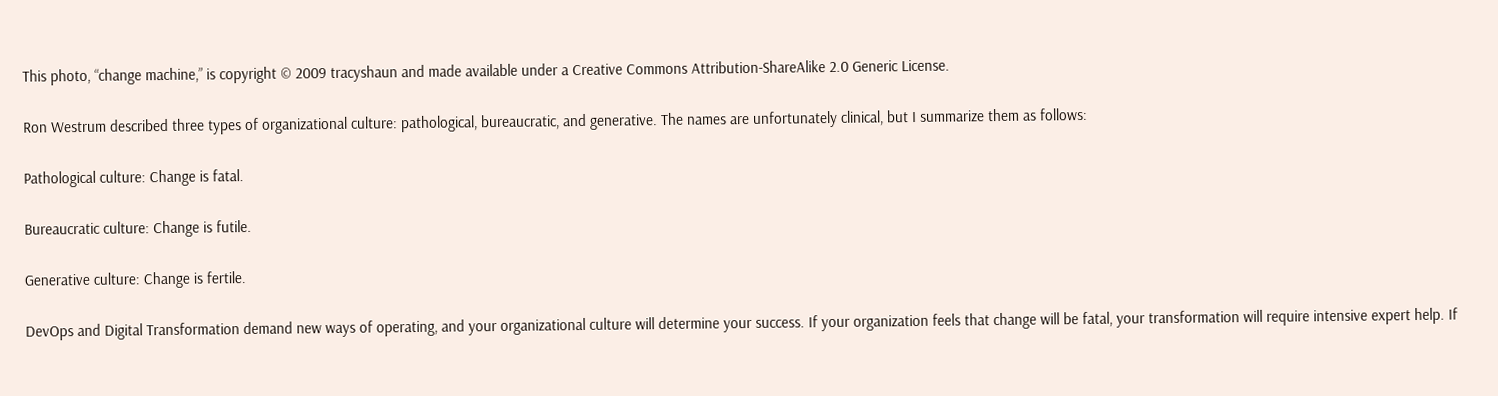This photo, “change machine,” is copyright © 2009 tracyshaun and made available under a Creative Commons Attribution-ShareAlike 2.0 Generic License.

Ron Westrum described three types of organizational culture: pathological, bureaucratic, and generative. The names are unfortunately clinical, but I summarize them as follows:

Pathological culture: Change is fatal.

Bureaucratic culture: Change is futile.

Generative culture: Change is fertile.

DevOps and Digital Transformation demand new ways of operating, and your organizational culture will determine your success. If your organization feels that change will be fatal, your transformation will require intensive expert help. If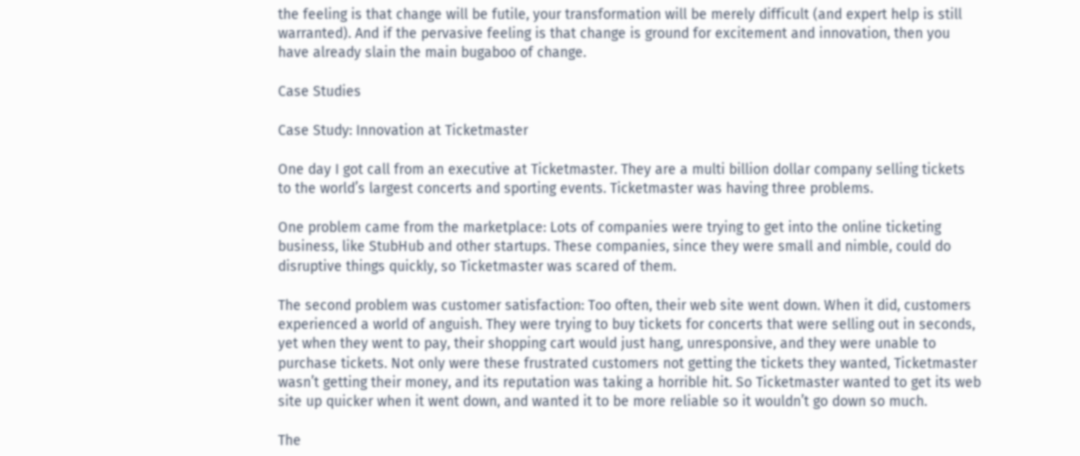the feeling is that change will be futile, your transformation will be merely difficult (and expert help is still warranted). And if the pervasive feeling is that change is ground for excitement and innovation, then you have already slain the main bugaboo of change.

Case Studies

Case Study: Innovation at Ticketmaster

One day I got call from an executive at Ticketmaster. They are a multi billion dollar company selling tickets to the world’s largest concerts and sporting events. Ticketmaster was having three problems.

One problem came from the marketplace: Lots of companies were trying to get into the online ticketing business, like StubHub and other startups. These companies, since they were small and nimble, could do disruptive things quickly, so Ticketmaster was scared of them.

The second problem was customer satisfaction: Too often, their web site went down. When it did, customers experienced a world of anguish. They were trying to buy tickets for concerts that were selling out in seconds, yet when they went to pay, their shopping cart would just hang, unresponsive, and they were unable to purchase tickets. Not only were these frustrated customers not getting the tickets they wanted, Ticketmaster wasn’t getting their money, and its reputation was taking a horrible hit. So Ticketmaster wanted to get its web site up quicker when it went down, and wanted it to be more reliable so it wouldn’t go down so much.

The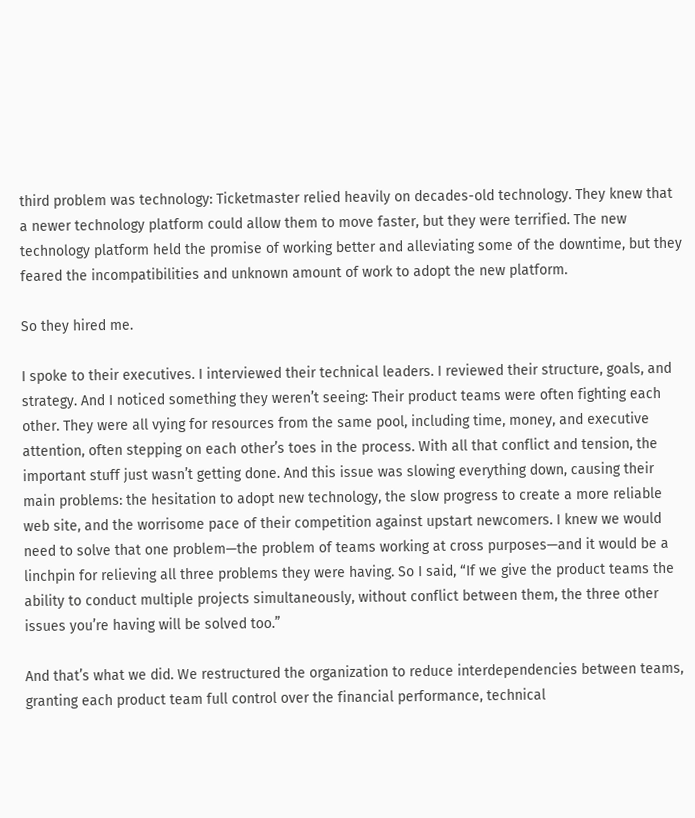third problem was technology: Ticketmaster relied heavily on decades-old technology. They knew that a newer technology platform could allow them to move faster, but they were terrified. The new technology platform held the promise of working better and alleviating some of the downtime, but they feared the incompatibilities and unknown amount of work to adopt the new platform.

So they hired me.

I spoke to their executives. I interviewed their technical leaders. I reviewed their structure, goals, and strategy. And I noticed something they weren’t seeing: Their product teams were often fighting each other. They were all vying for resources from the same pool, including time, money, and executive attention, often stepping on each other’s toes in the process. With all that conflict and tension, the important stuff just wasn’t getting done. And this issue was slowing everything down, causing their main problems: the hesitation to adopt new technology, the slow progress to create a more reliable web site, and the worrisome pace of their competition against upstart newcomers. I knew we would need to solve that one problem—the problem of teams working at cross purposes—and it would be a linchpin for relieving all three problems they were having. So I said, “If we give the product teams the ability to conduct multiple projects simultaneously, without conflict between them, the three other issues you’re having will be solved too.”

And that’s what we did. We restructured the organization to reduce interdependencies between teams, granting each product team full control over the financial performance, technical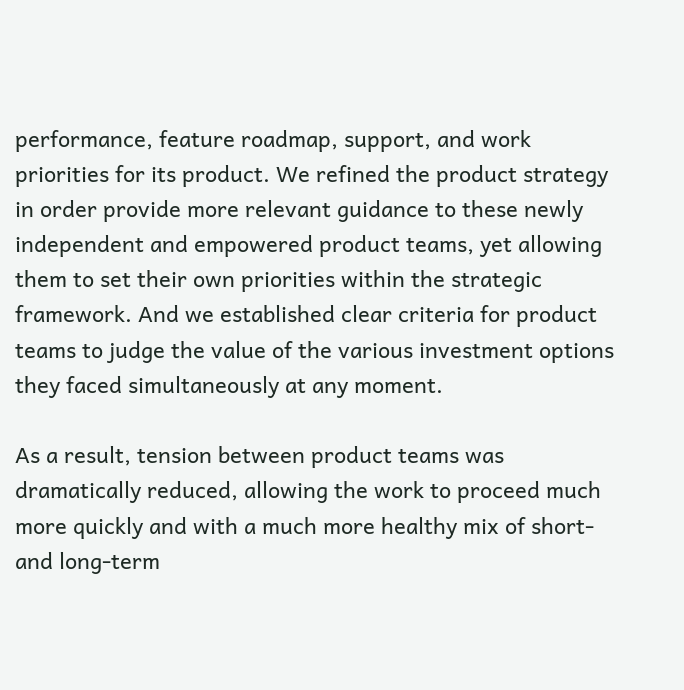performance, feature roadmap, support, and work priorities for its product. We refined the product strategy in order provide more relevant guidance to these newly independent and empowered product teams, yet allowing them to set their own priorities within the strategic framework. And we established clear criteria for product teams to judge the value of the various investment options they faced simultaneously at any moment.

As a result, tension between product teams was dramatically reduced, allowing the work to proceed much more quickly and with a much more healthy mix of short- and long-term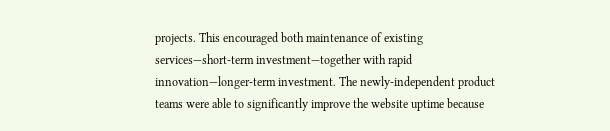projects. This encouraged both maintenance of existing services—short-term investment—together with rapid innovation—longer-term investment. The newly-independent product teams were able to significantly improve the website uptime because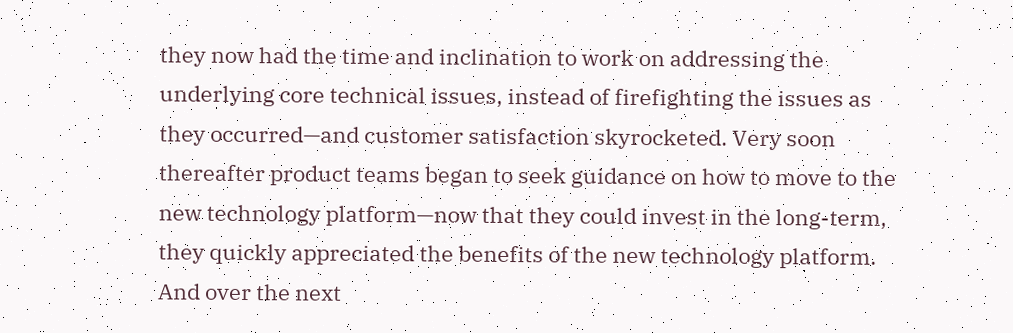they now had the time and inclination to work on addressing the underlying core technical issues, instead of firefighting the issues as they occurred—and customer satisfaction skyrocketed. Very soon thereafter product teams began to seek guidance on how to move to the new technology platform—now that they could invest in the long-term, they quickly appreciated the benefits of the new technology platform. And over the next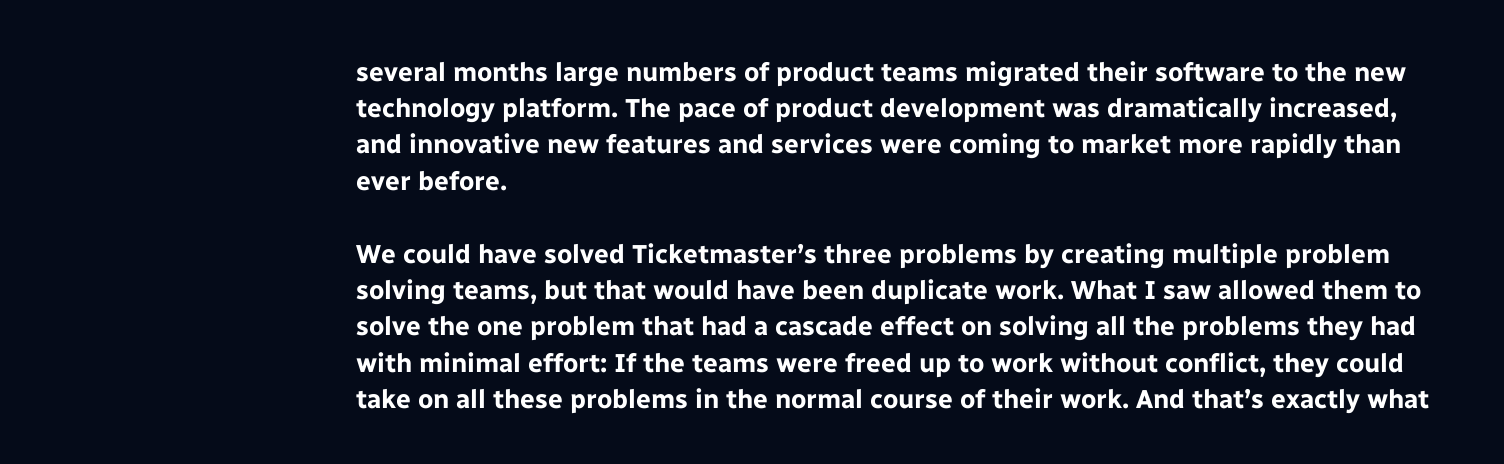several months large numbers of product teams migrated their software to the new technology platform. The pace of product development was dramatically increased, and innovative new features and services were coming to market more rapidly than ever before.

We could have solved Ticketmaster’s three problems by creating multiple problem solving teams, but that would have been duplicate work. What I saw allowed them to solve the one problem that had a cascade effect on solving all the problems they had with minimal effort: If the teams were freed up to work without conflict, they could take on all these problems in the normal course of their work. And that’s exactly what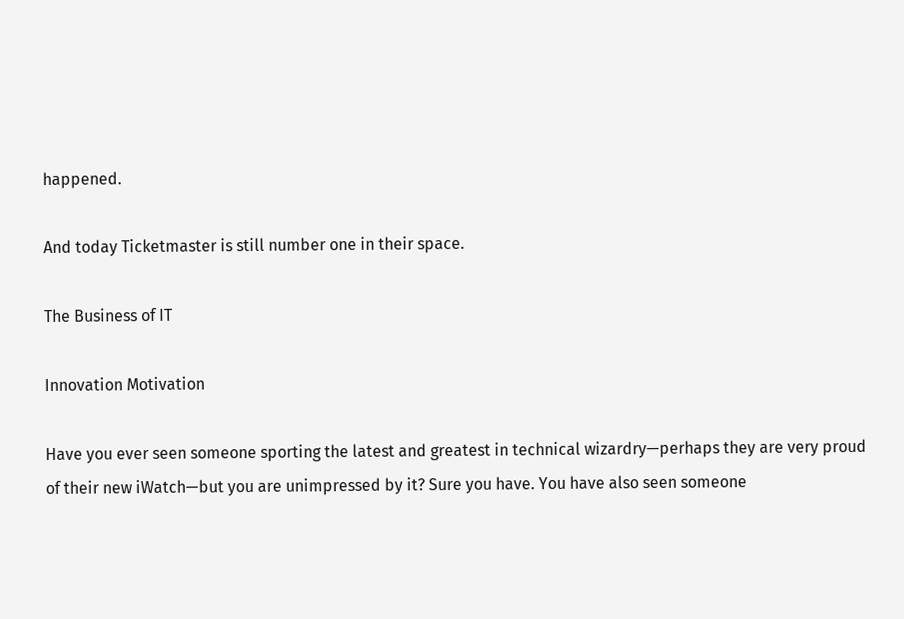happened.

And today Ticketmaster is still number one in their space.

The Business of IT

Innovation Motivation

Have you ever seen someone sporting the latest and greatest in technical wizardry—perhaps they are very proud of their new iWatch—but you are unimpressed by it? Sure you have. You have also seen someone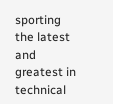sporting the latest and greatest in technical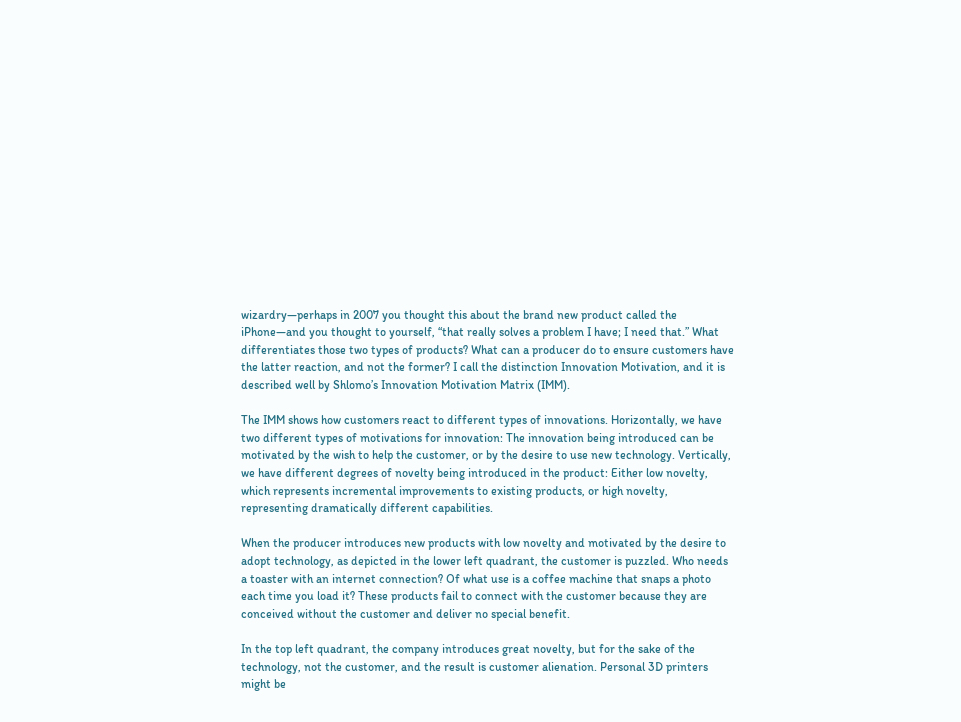wizardry—perhaps in 2007 you thought this about the brand new product called the iPhone—and you thought to yourself, “that really solves a problem I have; I need that.” What differentiates those two types of products? What can a producer do to ensure customers have the latter reaction, and not the former? I call the distinction Innovation Motivation, and it is described well by Shlomo’s Innovation Motivation Matrix (IMM).

The IMM shows how customers react to different types of innovations. Horizontally, we have two different types of motivations for innovation: The innovation being introduced can be motivated by the wish to help the customer, or by the desire to use new technology. Vertically, we have different degrees of novelty being introduced in the product: Either low novelty, which represents incremental improvements to existing products, or high novelty, representing dramatically different capabilities.

When the producer introduces new products with low novelty and motivated by the desire to adopt technology, as depicted in the lower left quadrant, the customer is puzzled. Who needs a toaster with an internet connection? Of what use is a coffee machine that snaps a photo each time you load it? These products fail to connect with the customer because they are conceived without the customer and deliver no special benefit.

In the top left quadrant, the company introduces great novelty, but for the sake of the technology, not the customer, and the result is customer alienation. Personal 3D printers might be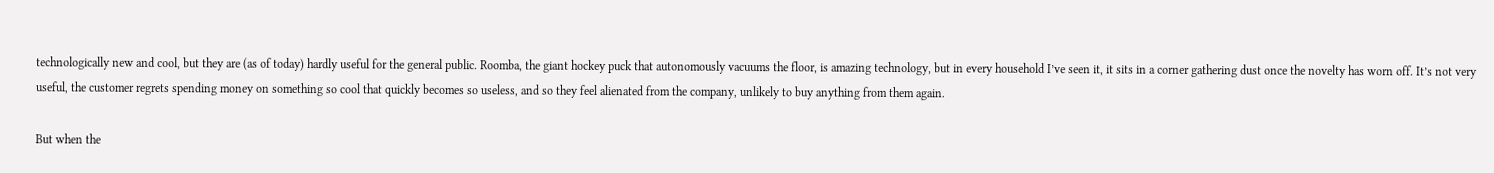technologically new and cool, but they are (as of today) hardly useful for the general public. Roomba, the giant hockey puck that autonomously vacuums the floor, is amazing technology, but in every household I’ve seen it, it sits in a corner gathering dust once the novelty has worn off. It’s not very useful, the customer regrets spending money on something so cool that quickly becomes so useless, and so they feel alienated from the company, unlikely to buy anything from them again.

But when the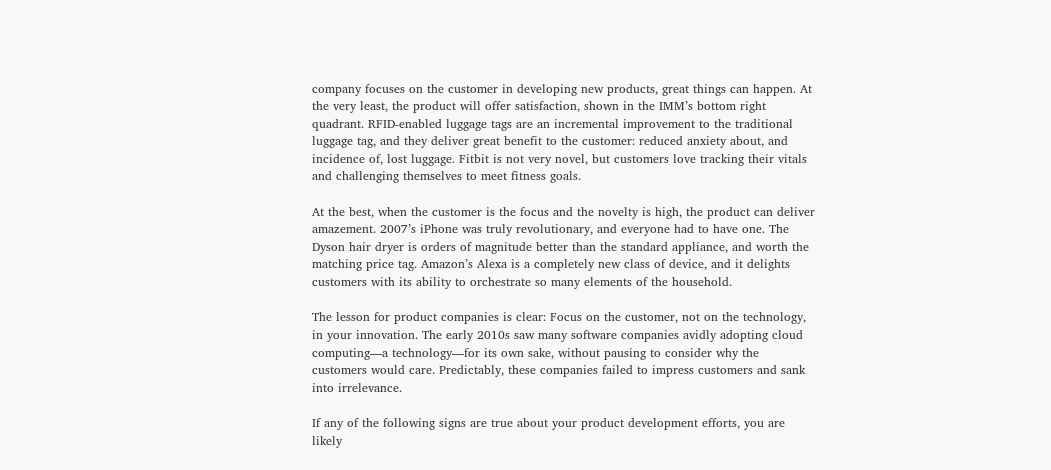company focuses on the customer in developing new products, great things can happen. At the very least, the product will offer satisfaction, shown in the IMM’s bottom right quadrant. RFID-enabled luggage tags are an incremental improvement to the traditional luggage tag, and they deliver great benefit to the customer: reduced anxiety about, and incidence of, lost luggage. Fitbit is not very novel, but customers love tracking their vitals and challenging themselves to meet fitness goals.

At the best, when the customer is the focus and the novelty is high, the product can deliver amazement. 2007’s iPhone was truly revolutionary, and everyone had to have one. The Dyson hair dryer is orders of magnitude better than the standard appliance, and worth the matching price tag. Amazon’s Alexa is a completely new class of device, and it delights customers with its ability to orchestrate so many elements of the household.

The lesson for product companies is clear: Focus on the customer, not on the technology, in your innovation. The early 2010s saw many software companies avidly adopting cloud computing—a technology—for its own sake, without pausing to consider why the customers would care. Predictably, these companies failed to impress customers and sank into irrelevance.

If any of the following signs are true about your product development efforts, you are likely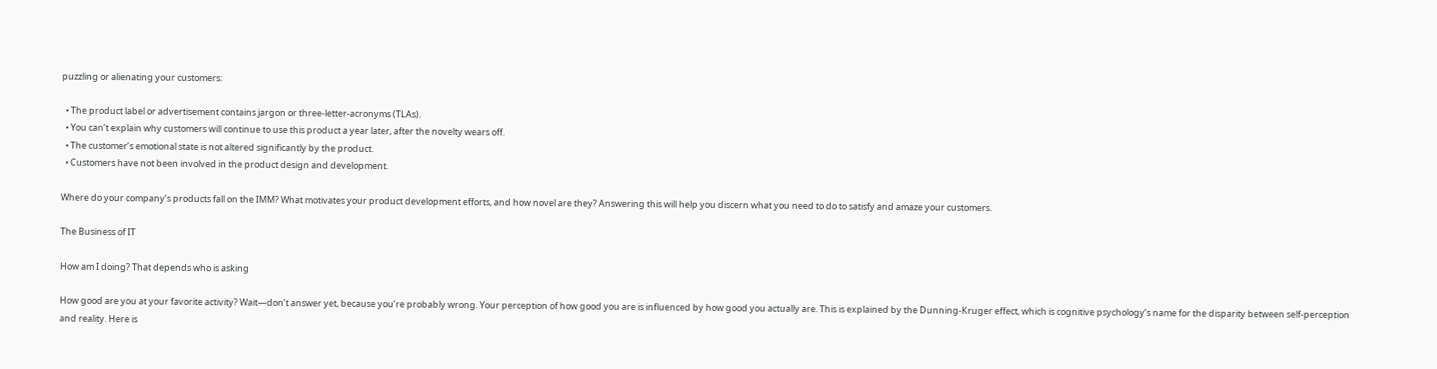puzzling or alienating your customers:

  • The product label or advertisement contains jargon or three-letter-acronyms (TLAs).
  • You can’t explain why customers will continue to use this product a year later, after the novelty wears off.
  • The customer’s emotional state is not altered significantly by the product.
  • Customers have not been involved in the product design and development.

Where do your company’s products fall on the IMM? What motivates your product development efforts, and how novel are they? Answering this will help you discern what you need to do to satisfy and amaze your customers.

The Business of IT

How am I doing? That depends who is asking

How good are you at your favorite activity? Wait—don’t answer yet, because you’re probably wrong. Your perception of how good you are is influenced by how good you actually are. This is explained by the Dunning-Kruger effect, which is cognitive psychology’s name for the disparity between self-perception and reality. Here is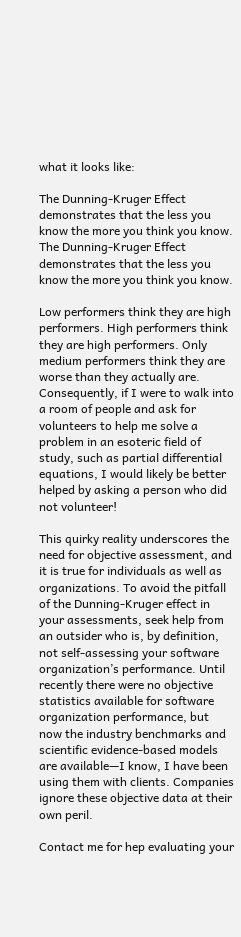what it looks like:

The Dunning-Kruger Effect demonstrates that the less you know the more you think you know.
The Dunning-Kruger Effect demonstrates that the less you know the more you think you know.

Low performers think they are high performers. High performers think they are high performers. Only medium performers think they are worse than they actually are. Consequently, if I were to walk into a room of people and ask for volunteers to help me solve a problem in an esoteric field of study, such as partial differential equations, I would likely be better helped by asking a person who did not volunteer!

This quirky reality underscores the need for objective assessment, and it is true for individuals as well as organizations. To avoid the pitfall of the Dunning-Kruger effect in your assessments, seek help from an outsider who is, by definition, not self-assessing your software organization’s performance. Until recently there were no objective statistics available for software organization performance, but now the industry benchmarks and scientific evidence-based models are available—I know, I have been using them with clients. Companies ignore these objective data at their own peril.

Contact me for hep evaluating your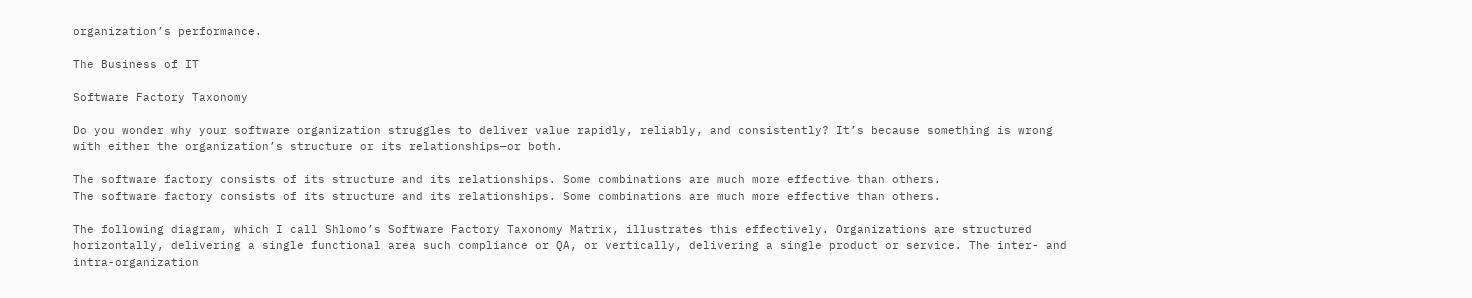organization’s performance.

The Business of IT

Software Factory Taxonomy

Do you wonder why your software organization struggles to deliver value rapidly, reliably, and consistently? It’s because something is wrong with either the organization’s structure or its relationships—or both.

The software factory consists of its structure and its relationships. Some combinations are much more effective than others.
The software factory consists of its structure and its relationships. Some combinations are much more effective than others.

The following diagram, which I call Shlomo’s Software Factory Taxonomy Matrix, illustrates this effectively. Organizations are structured horizontally, delivering a single functional area such compliance or QA, or vertically, delivering a single product or service. The inter- and intra-organization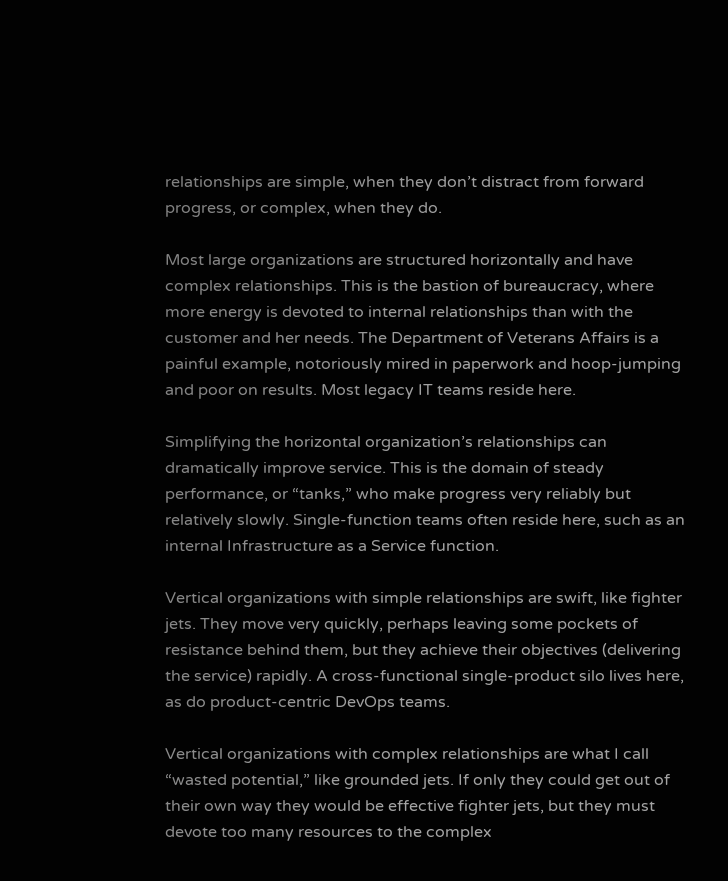relationships are simple, when they don’t distract from forward progress, or complex, when they do.

Most large organizations are structured horizontally and have complex relationships. This is the bastion of bureaucracy, where more energy is devoted to internal relationships than with the customer and her needs. The Department of Veterans Affairs is a painful example, notoriously mired in paperwork and hoop-jumping and poor on results. Most legacy IT teams reside here.

Simplifying the horizontal organization’s relationships can dramatically improve service. This is the domain of steady performance, or “tanks,” who make progress very reliably but relatively slowly. Single-function teams often reside here, such as an internal Infrastructure as a Service function.

Vertical organizations with simple relationships are swift, like fighter jets. They move very quickly, perhaps leaving some pockets of resistance behind them, but they achieve their objectives (delivering the service) rapidly. A cross-functional single-product silo lives here, as do product-centric DevOps teams.

Vertical organizations with complex relationships are what I call “wasted potential,” like grounded jets. If only they could get out of their own way they would be effective fighter jets, but they must devote too many resources to the complex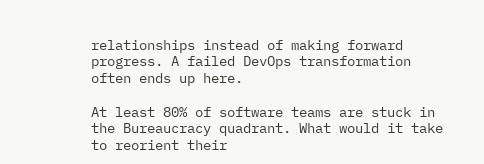relationships instead of making forward progress. A failed DevOps transformation often ends up here.

At least 80% of software teams are stuck in the Bureaucracy quadrant. What would it take to reorient their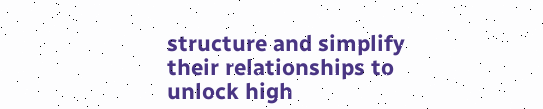structure and simplify their relationships to unlock high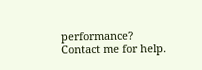performance? Contact me for help.